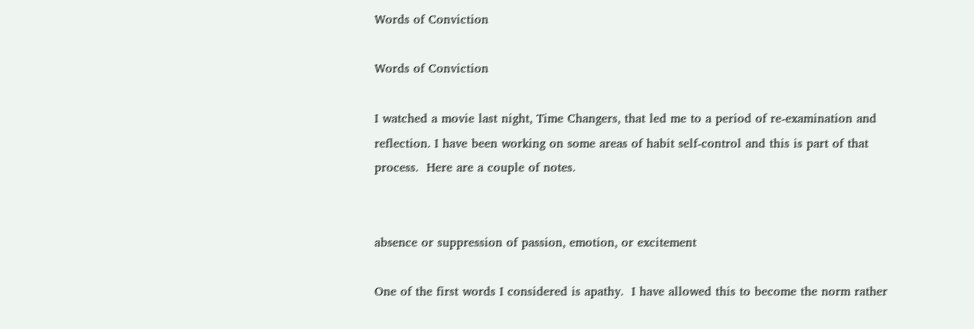Words of Conviction

Words of Conviction

I watched a movie last night, Time Changers, that led me to a period of re-examination and reflection. I have been working on some areas of habit self-control and this is part of that process.  Here are a couple of notes.


absence or suppression of passion, emotion, or excitement

One of the first words I considered is apathy.  I have allowed this to become the norm rather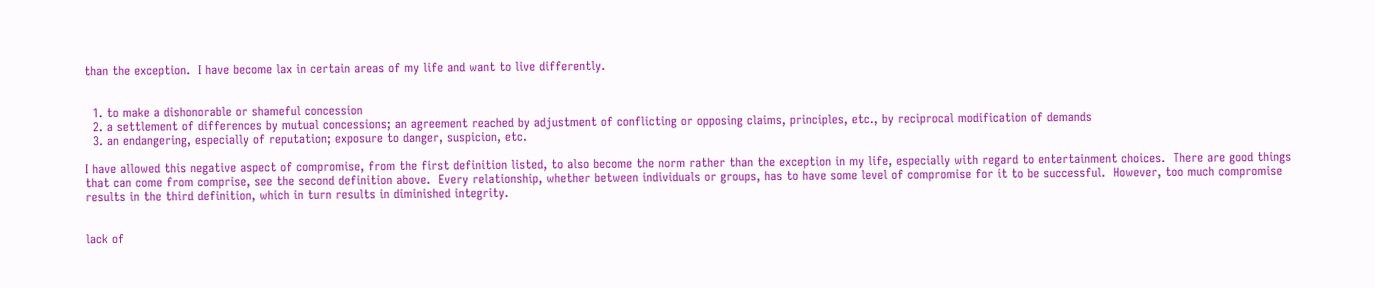than the exception.  I have become lax in certain areas of my life and want to live differently.


  1. to make a dishonorable or shameful concession
  2. a settlement of differences by mutual concessions; an agreement reached by adjustment of conflicting or opposing claims, principles, etc., by reciprocal modification of demands
  3. an endangering, especially of reputation; exposure to danger, suspicion, etc.

I have allowed this negative aspect of compromise, from the first definition listed, to also become the norm rather than the exception in my life, especially with regard to entertainment choices.  There are good things that can come from comprise, see the second definition above.  Every relationship, whether between individuals or groups, has to have some level of compromise for it to be successful.  However, too much compromise results in the third definition, which in turn results in diminished integrity.


lack of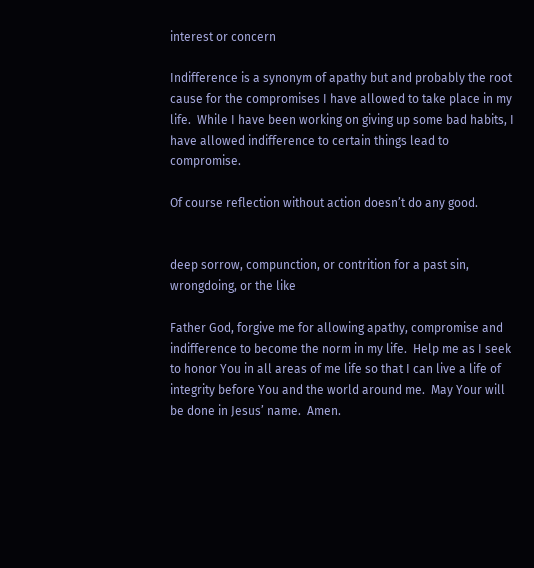interest or concern

Indifference is a synonym of apathy but and probably the root cause for the compromises I have allowed to take place in my life.  While I have been working on giving up some bad habits, I have allowed indifference to certain things lead to compromise.

Of course reflection without action doesn’t do any good.


deep sorrow, compunction, or contrition for a past sin, wrongdoing, or the like

Father God, forgive me for allowing apathy, compromise and indifference to become the norm in my life.  Help me as I seek to honor You in all areas of me life so that I can live a life of integrity before You and the world around me.  May Your will be done in Jesus’ name.  Amen.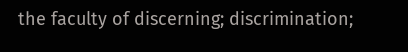the faculty of discerning; discrimination;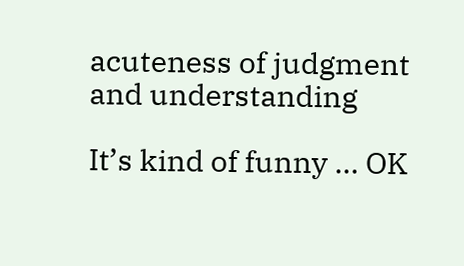acuteness of judgment and understanding

It’s kind of funny … OK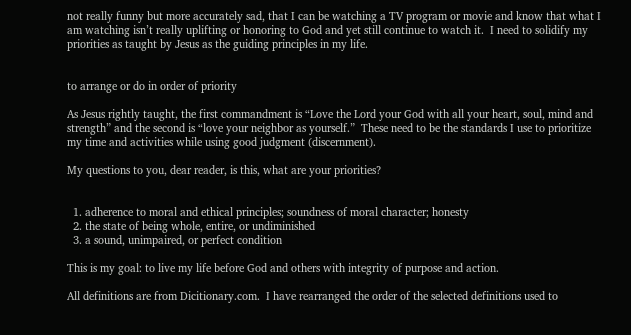not really funny but more accurately sad, that I can be watching a TV program or movie and know that what I am watching isn’t really uplifting or honoring to God and yet still continue to watch it.  I need to solidify my priorities as taught by Jesus as the guiding principles in my life.


to arrange or do in order of priority

As Jesus rightly taught, the first commandment is “Love the Lord your God with all your heart, soul, mind and strength” and the second is “love your neighbor as yourself.”  These need to be the standards I use to prioritize my time and activities while using good judgment (discernment).

My questions to you, dear reader, is this, what are your priorities?


  1. adherence to moral and ethical principles; soundness of moral character; honesty
  2. the state of being whole, entire, or undiminished
  3. a sound, unimpaired, or perfect condition

This is my goal: to live my life before God and others with integrity of purpose and action.

All definitions are from Dicitionary.com.  I have rearranged the order of the selected definitions used to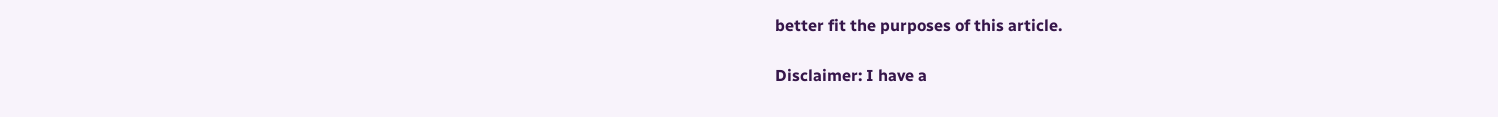better fit the purposes of this article.

Disclaimer: I have a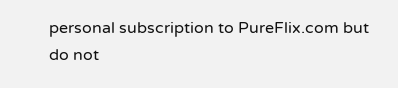personal subscription to PureFlix.com but do not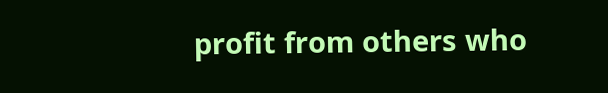profit from others who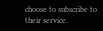choose to subscribe to their service.